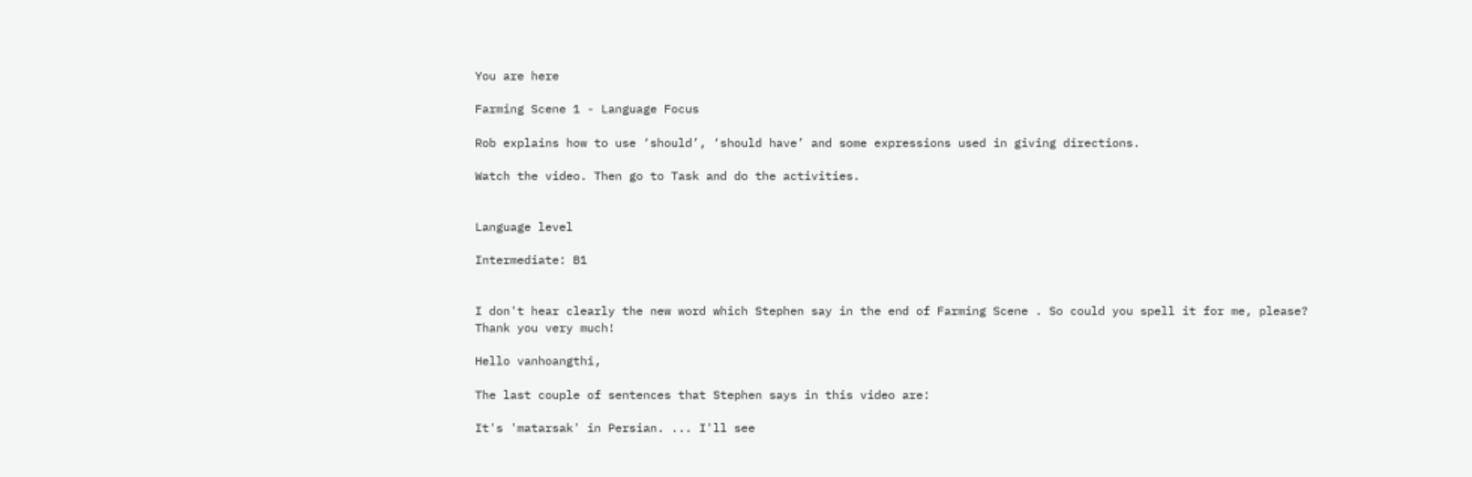You are here

Farming Scene 1 - Language Focus

Rob explains how to use ‘should’, ‘should have’ and some expressions used in giving directions.

Watch the video. Then go to Task and do the activities.


Language level

Intermediate: B1


I don't hear clearly the new word which Stephen say in the end of Farming Scene . So could you spell it for me, please?
Thank you very much!

Hello vanhoangthi,

The last couple of sentences that Stephen says in this video are:

It's 'matarsak' in Persian. ... I'll see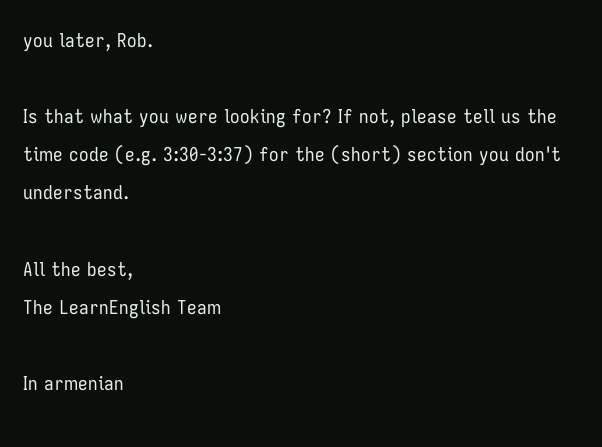you later, Rob.

Is that what you were looking for? If not, please tell us the time code (e.g. 3:30-3:37) for the (short) section you don't understand.

All the best,
The LearnEnglish Team

In armenian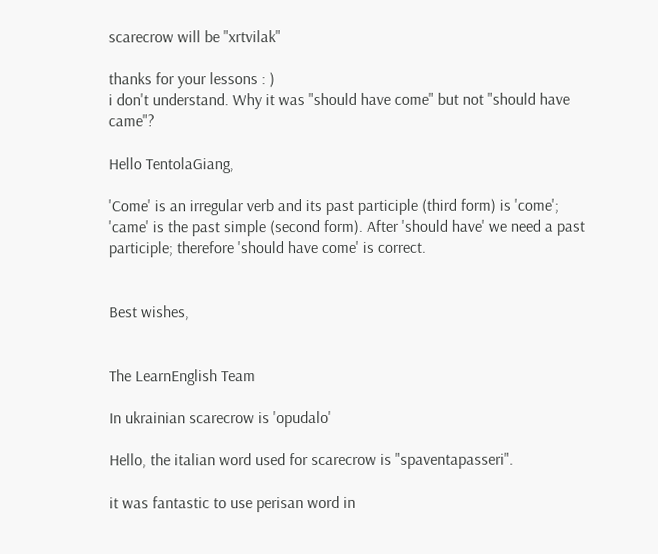scarecrow will be "xrtvilak"

thanks for your lessons : )
i don't understand. Why it was "should have come" but not "should have came"?

Hello TentolaGiang,

'Come' is an irregular verb and its past participle (third form) is 'come'; 'came' is the past simple (second form). After 'should have' we need a past participle; therefore 'should have come' is correct.


Best wishes,


The LearnEnglish Team

In ukrainian scarecrow is 'opudalo'

Hello, the italian word used for scarecrow is "spaventapasseri".

it was fantastic to use perisan word in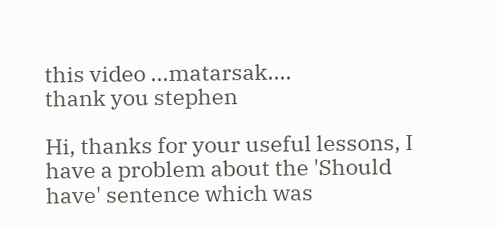this video ...matarsak....
thank you stephen

Hi, thanks for your useful lessons, I have a problem about the 'Should have' sentence which was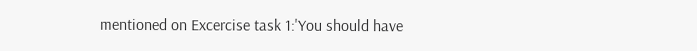mentioned on Excercise task 1:'You should have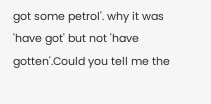got some petrol'. why it was 'have got' but not 'have gotten'.Could you tell me the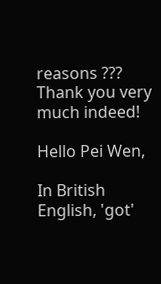reasons ???
Thank you very much indeed!

Hello Pei Wen,

In British English, 'got'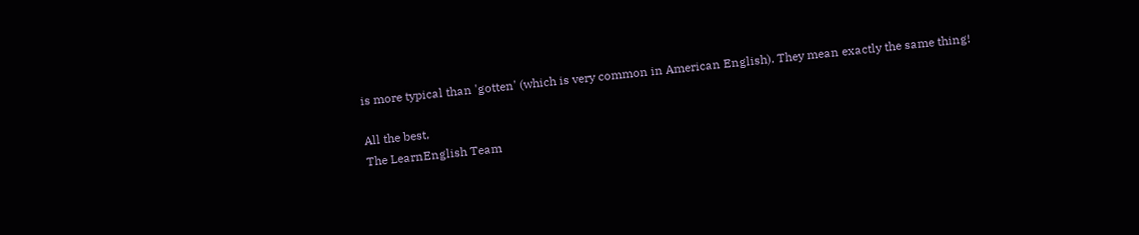is more typical than 'gotten' (which is very common in American English). They mean exactly the same thing!

All the best,
The LearnEnglish Team